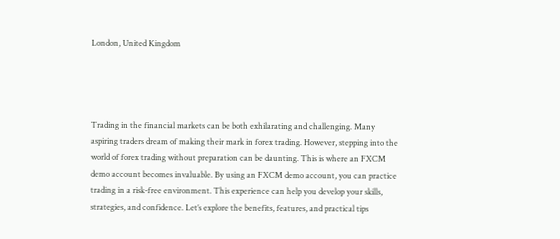London, United Kingdom




Trading in the financial markets can be both exhilarating and challenging. Many aspiring traders dream of making their mark in forex trading. However, stepping into the world of forex trading without preparation can be daunting. This is where an FXCM demo account becomes invaluable. By using an FXCM demo account, you can practice trading in a risk-free environment. This experience can help you develop your skills, strategies, and confidence. Let’s explore the benefits, features, and practical tips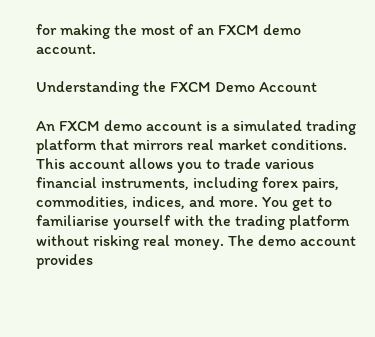for making the most of an FXCM demo account.

Understanding the FXCM Demo Account

An FXCM demo account is a simulated trading platform that mirrors real market conditions. This account allows you to trade various financial instruments, including forex pairs, commodities, indices, and more. You get to familiarise yourself with the trading platform without risking real money. The demo account provides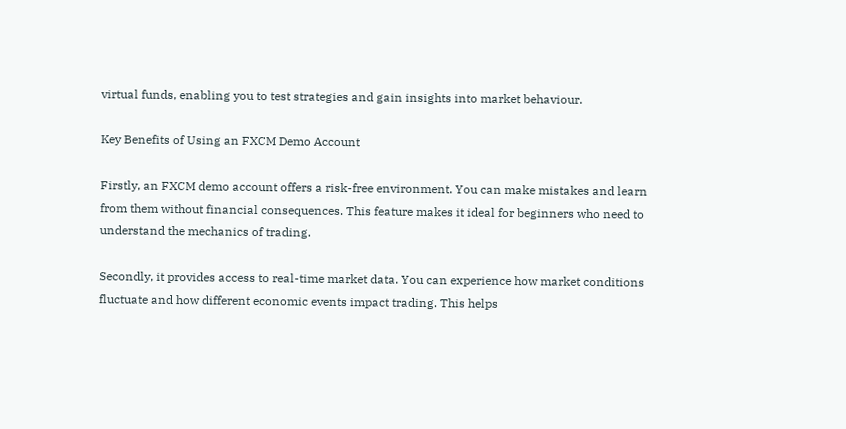virtual funds, enabling you to test strategies and gain insights into market behaviour.

Key Benefits of Using an FXCM Demo Account

Firstly, an FXCM demo account offers a risk-free environment. You can make mistakes and learn from them without financial consequences. This feature makes it ideal for beginners who need to understand the mechanics of trading.

Secondly, it provides access to real-time market data. You can experience how market conditions fluctuate and how different economic events impact trading. This helps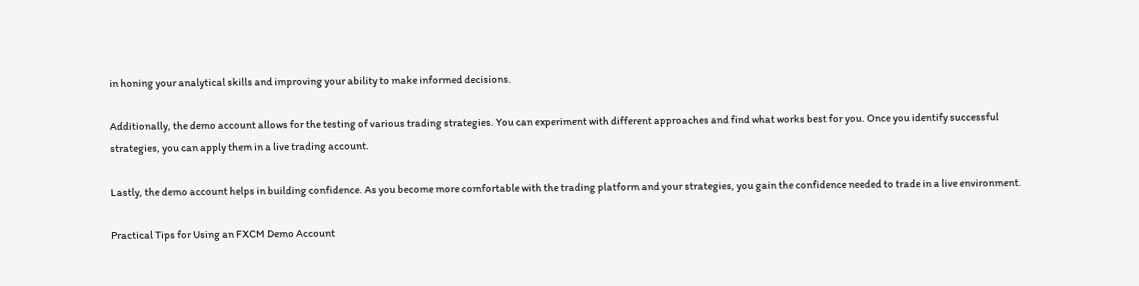in honing your analytical skills and improving your ability to make informed decisions.

Additionally, the demo account allows for the testing of various trading strategies. You can experiment with different approaches and find what works best for you. Once you identify successful strategies, you can apply them in a live trading account.

Lastly, the demo account helps in building confidence. As you become more comfortable with the trading platform and your strategies, you gain the confidence needed to trade in a live environment.

Practical Tips for Using an FXCM Demo Account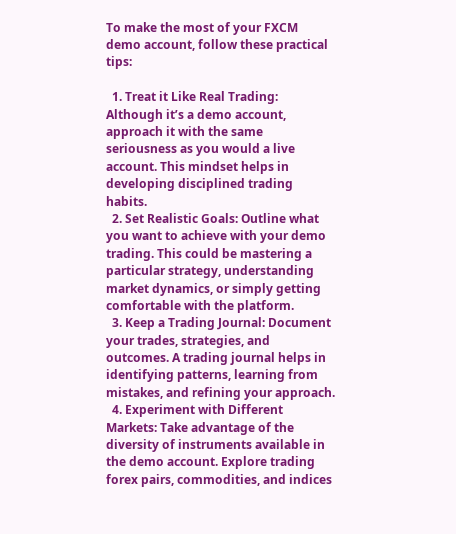To make the most of your FXCM demo account, follow these practical tips:

  1. Treat it Like Real Trading: Although it’s a demo account, approach it with the same seriousness as you would a live account. This mindset helps in developing disciplined trading habits.
  2. Set Realistic Goals: Outline what you want to achieve with your demo trading. This could be mastering a particular strategy, understanding market dynamics, or simply getting comfortable with the platform.
  3. Keep a Trading Journal: Document your trades, strategies, and outcomes. A trading journal helps in identifying patterns, learning from mistakes, and refining your approach.
  4. Experiment with Different Markets: Take advantage of the diversity of instruments available in the demo account. Explore trading forex pairs, commodities, and indices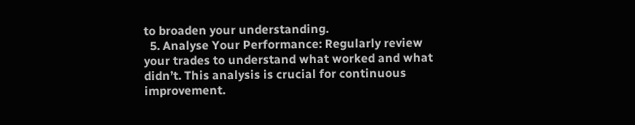to broaden your understanding.
  5. Analyse Your Performance: Regularly review your trades to understand what worked and what didn’t. This analysis is crucial for continuous improvement.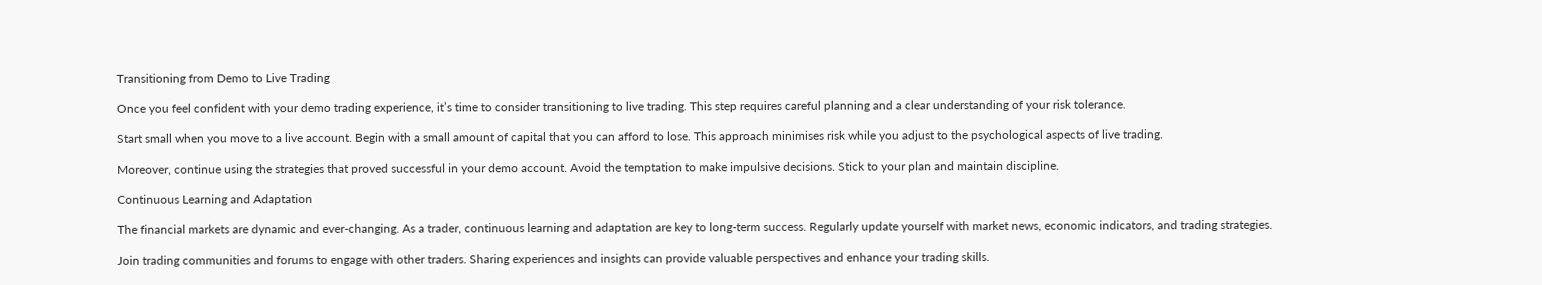Transitioning from Demo to Live Trading

Once you feel confident with your demo trading experience, it’s time to consider transitioning to live trading. This step requires careful planning and a clear understanding of your risk tolerance.

Start small when you move to a live account. Begin with a small amount of capital that you can afford to lose. This approach minimises risk while you adjust to the psychological aspects of live trading.

Moreover, continue using the strategies that proved successful in your demo account. Avoid the temptation to make impulsive decisions. Stick to your plan and maintain discipline.

Continuous Learning and Adaptation

The financial markets are dynamic and ever-changing. As a trader, continuous learning and adaptation are key to long-term success. Regularly update yourself with market news, economic indicators, and trading strategies.

Join trading communities and forums to engage with other traders. Sharing experiences and insights can provide valuable perspectives and enhance your trading skills.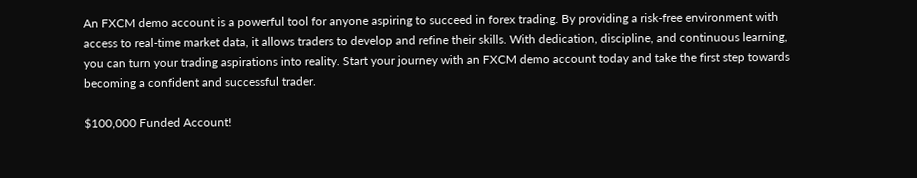An FXCM demo account is a powerful tool for anyone aspiring to succeed in forex trading. By providing a risk-free environment with access to real-time market data, it allows traders to develop and refine their skills. With dedication, discipline, and continuous learning, you can turn your trading aspirations into reality. Start your journey with an FXCM demo account today and take the first step towards becoming a confident and successful trader.

$100,000 Funded Account!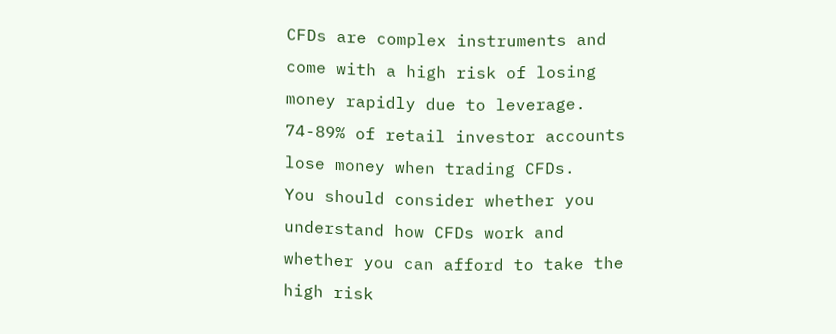CFDs are complex instruments and come with a high risk of losing money rapidly due to leverage. 74-89% of retail investor accounts lose money when trading CFDs.
You should consider whether you understand how CFDs work and whether you can afford to take the high risk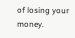of losing your money.